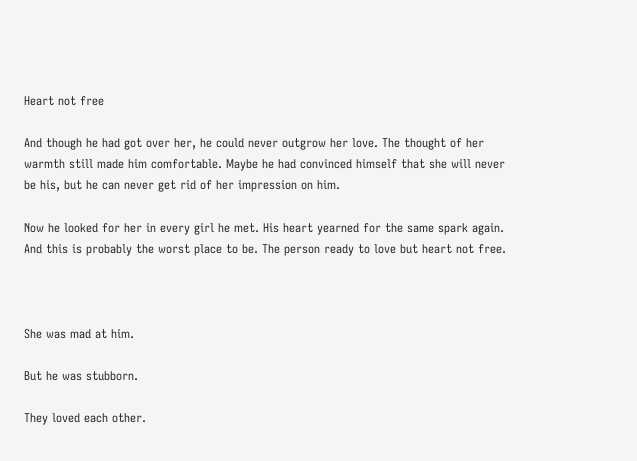Heart not free

And though he had got over her, he could never outgrow her love. The thought of her warmth still made him comfortable. Maybe he had convinced himself that she will never be his, but he can never get rid of her impression on him.

Now he looked for her in every girl he met. His heart yearned for the same spark again. And this is probably the worst place to be. The person ready to love but heart not free.



She was mad at him.

But he was stubborn.

They loved each other.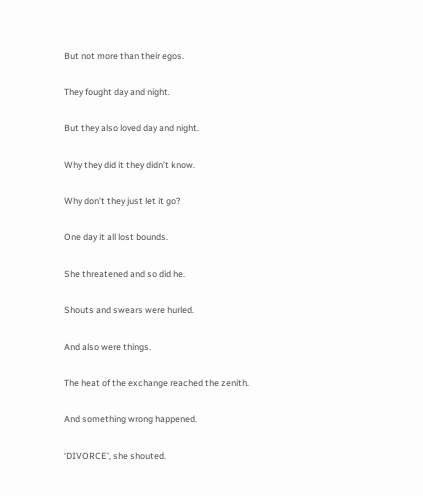But not more than their egos.

They fought day and night.

But they also loved day and night.

Why they did it they didn’t know.

Why don’t they just let it go?

One day it all lost bounds.

She threatened and so did he.

Shouts and swears were hurled.

And also were things.

The heat of the exchange reached the zenith.

And something wrong happened.

‘DIVORCE’, she shouted.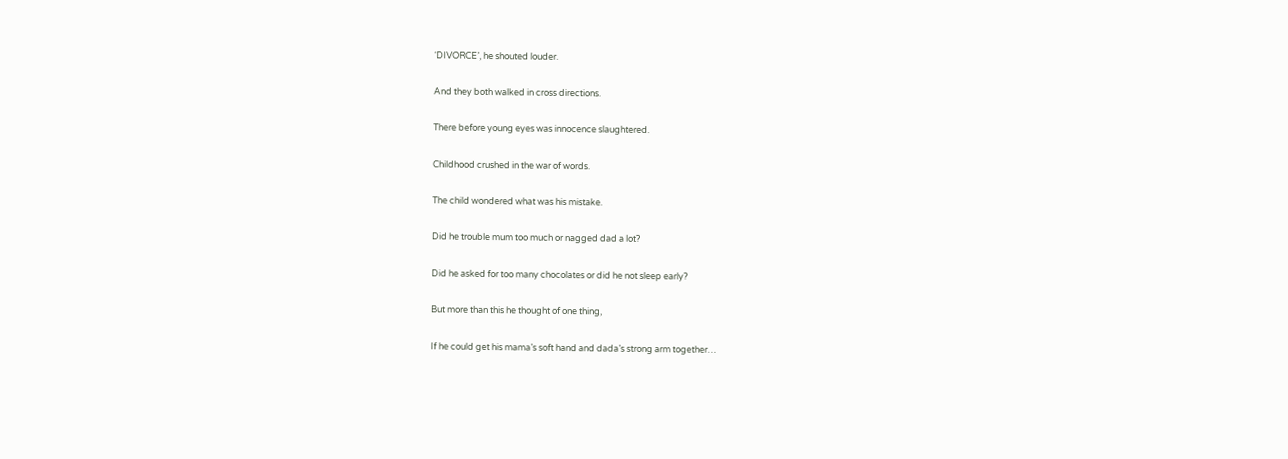‘DIVORCE’, he shouted louder.

And they both walked in cross directions.

There before young eyes was innocence slaughtered.

Childhood crushed in the war of words.

The child wondered what was his mistake.

Did he trouble mum too much or nagged dad a lot?

Did he asked for too many chocolates or did he not sleep early?

But more than this he thought of one thing,

If he could get his mama’s soft hand and dada’s strong arm together…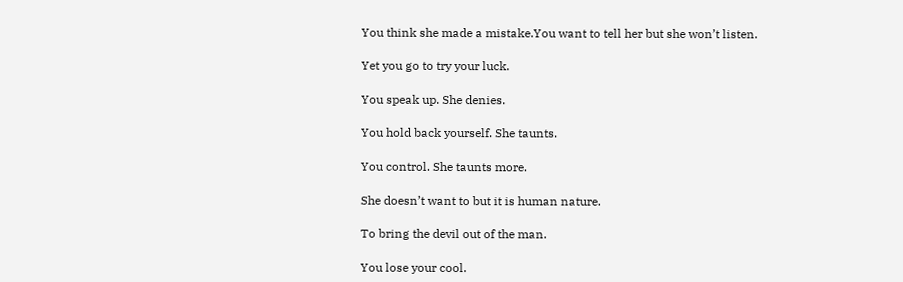You think she made a mistake.You want to tell her but she won’t listen.

Yet you go to try your luck.

You speak up. She denies.

You hold back yourself. She taunts.

You control. She taunts more.

She doesn’t want to but it is human nature.

To bring the devil out of the man.

You lose your cool.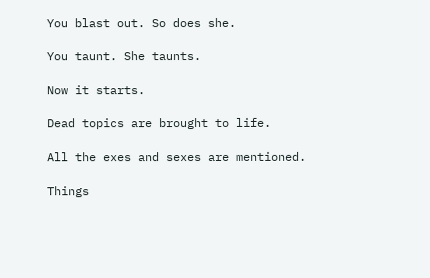You blast out. So does she.

You taunt. She taunts.

Now it starts.

Dead topics are brought to life.

All the exes and sexes are mentioned.

Things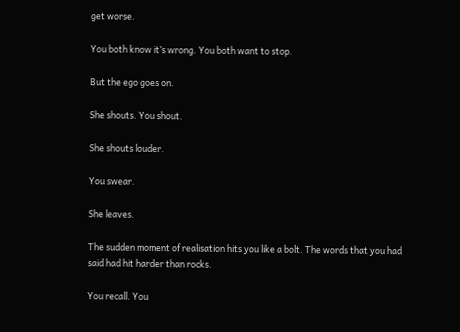get worse.

You both know it’s wrong. You both want to stop.

But the ego goes on.

She shouts. You shout.

She shouts louder.

You swear.

She leaves.

The sudden moment of realisation hits you like a bolt. The words that you had said had hit harder than rocks.

You recall. You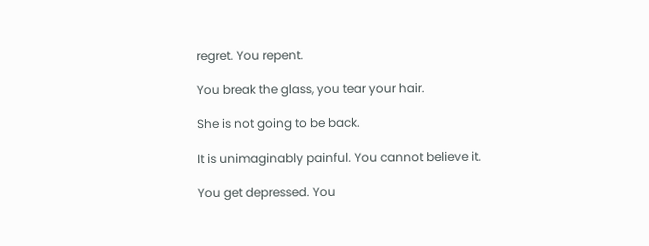regret. You repent.

You break the glass, you tear your hair.

She is not going to be back.

It is unimaginably painful. You cannot believe it.

You get depressed. You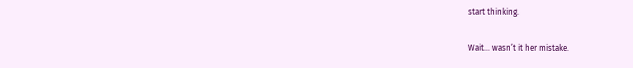start thinking.

Wait… wasn’t it her mistake.